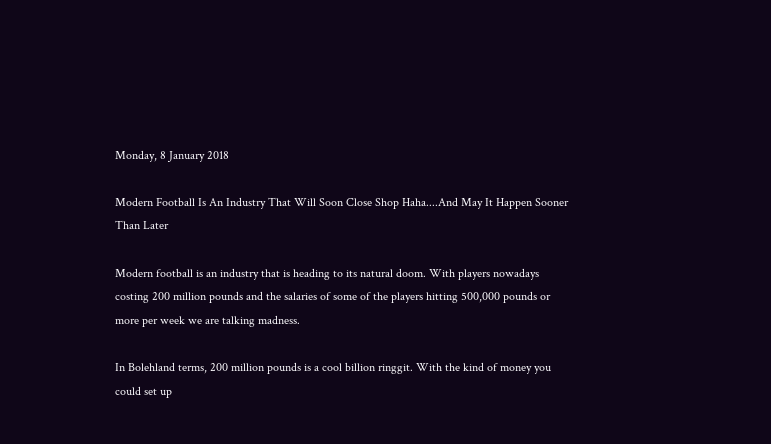Monday, 8 January 2018

Modern Football Is An Industry That Will Soon Close Shop Haha....And May It Happen Sooner Than Later

Modern football is an industry that is heading to its natural doom. With players nowadays costing 200 million pounds and the salaries of some of the players hitting 500,000 pounds or more per week we are talking madness.

In Bolehland terms, 200 million pounds is a cool billion ringgit. With the kind of money you could set up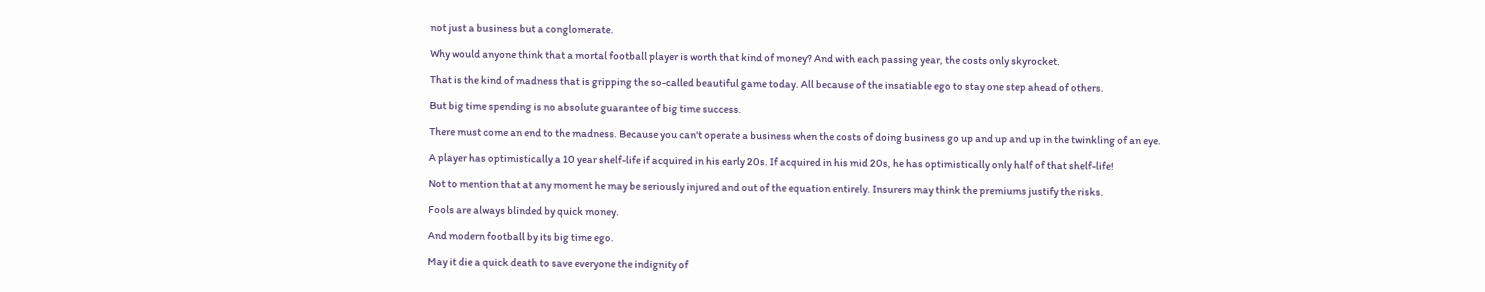not just a business but a conglomerate.

Why would anyone think that a mortal football player is worth that kind of money? And with each passing year, the costs only skyrocket.

That is the kind of madness that is gripping the so-called beautiful game today. All because of the insatiable ego to stay one step ahead of others.

But big time spending is no absolute guarantee of big time success.

There must come an end to the madness. Because you can't operate a business when the costs of doing business go up and up and up in the twinkling of an eye.

A player has optimistically a 10 year shelf-life if acquired in his early 20s. If acquired in his mid 20s, he has optimistically only half of that shelf-life!

Not to mention that at any moment he may be seriously injured and out of the equation entirely. Insurers may think the premiums justify the risks.

Fools are always blinded by quick money.

And modern football by its big time ego.

May it die a quick death to save everyone the indignity of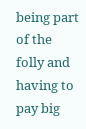being part of the folly and having to pay big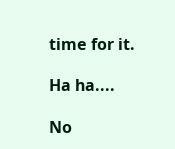time for it.

Ha ha....

No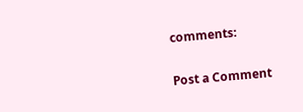comments:

Post a Comment